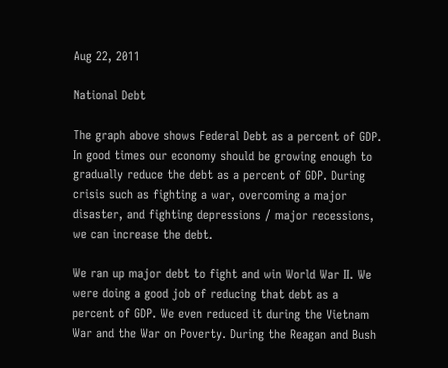Aug 22, 2011

National Debt

The graph above shows Federal Debt as a percent of GDP. In good times our economy should be growing enough to gradually reduce the debt as a percent of GDP. During crisis such as fighting a war, overcoming a major disaster, and fighting depressions / major recessions, we can increase the debt.

We ran up major debt to fight and win World War II. We were doing a good job of reducing that debt as a percent of GDP. We even reduced it during the Vietnam War and the War on Poverty. During the Reagan and Bush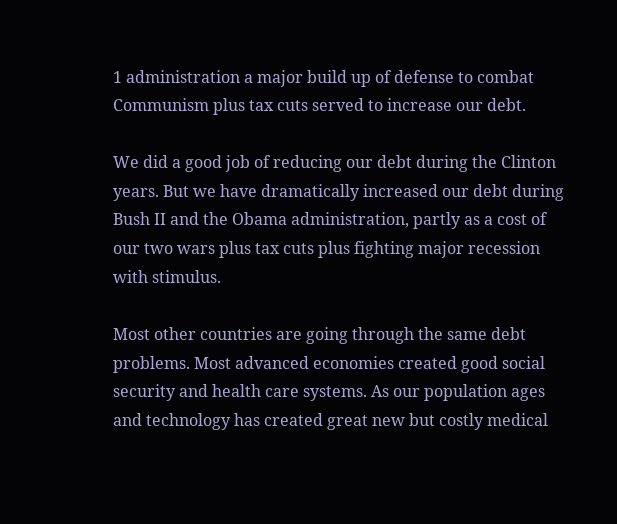1 administration a major build up of defense to combat Communism plus tax cuts served to increase our debt.

We did a good job of reducing our debt during the Clinton years. But we have dramatically increased our debt during Bush II and the Obama administration, partly as a cost of our two wars plus tax cuts plus fighting major recession with stimulus.

Most other countries are going through the same debt problems. Most advanced economies created good social security and health care systems. As our population ages and technology has created great new but costly medical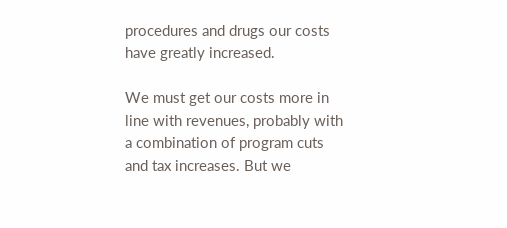procedures and drugs our costs have greatly increased.

We must get our costs more in line with revenues, probably with a combination of program cuts and tax increases. But we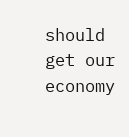should get our economy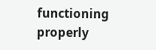functioning properly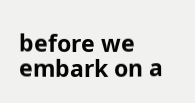before we embark on a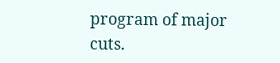program of major cuts.